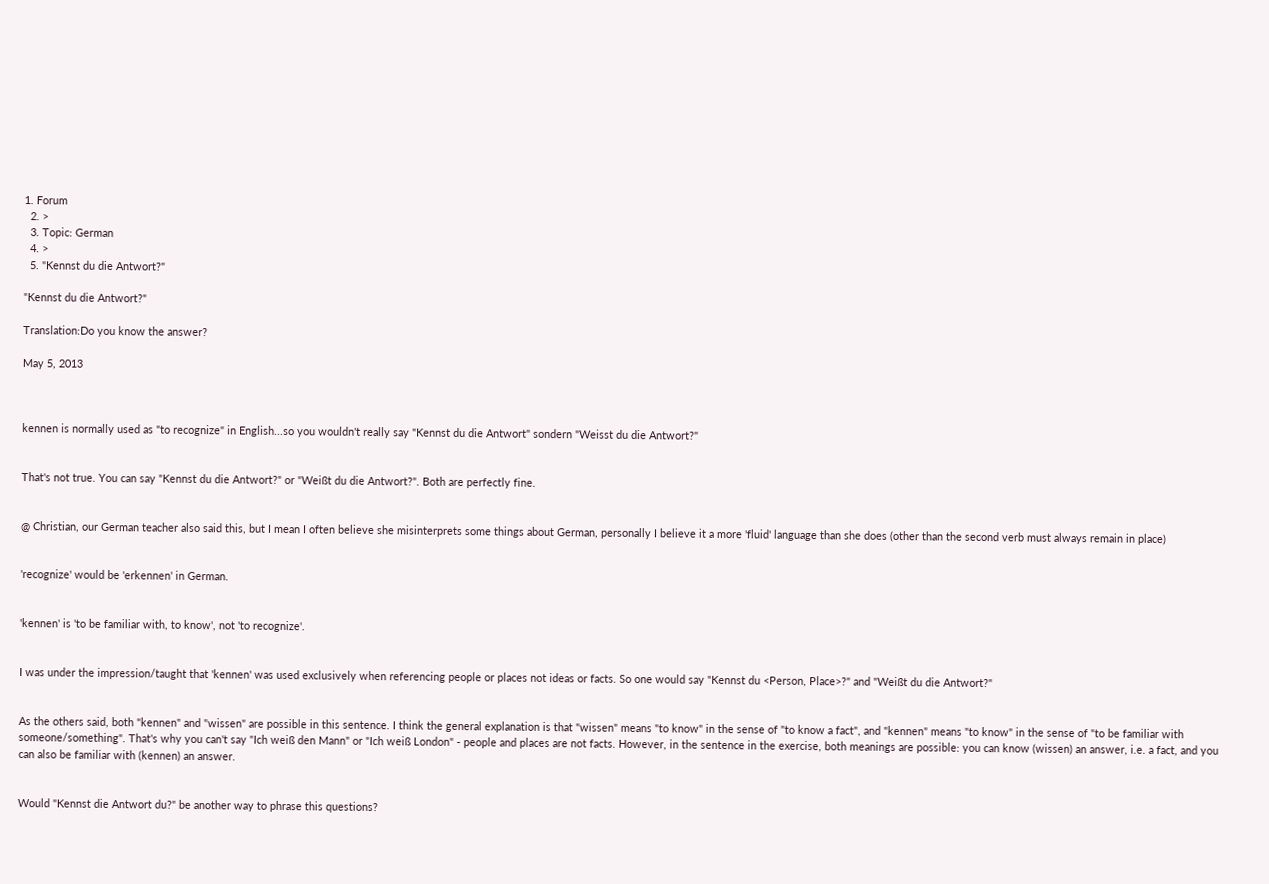1. Forum
  2. >
  3. Topic: German
  4. >
  5. "Kennst du die Antwort?"

"Kennst du die Antwort?"

Translation:Do you know the answer?

May 5, 2013



kennen is normally used as "to recognize" in English...so you wouldn't really say "Kennst du die Antwort" sondern "Weisst du die Antwort?"


That's not true. You can say "Kennst du die Antwort?" or "Weißt du die Antwort?". Both are perfectly fine.


@ Christian, our German teacher also said this, but I mean I often believe she misinterprets some things about German, personally I believe it a more 'fluid' language than she does (other than the second verb must always remain in place)


'recognize' would be 'erkennen' in German.


'kennen' is 'to be familiar with, to know', not 'to recognize'.


I was under the impression/taught that 'kennen' was used exclusively when referencing people or places not ideas or facts. So one would say "Kennst du <Person, Place>?" and "Weißt du die Antwort?"


As the others said, both "kennen" and "wissen" are possible in this sentence. I think the general explanation is that "wissen" means "to know" in the sense of "to know a fact", and "kennen" means "to know" in the sense of "to be familiar with someone/something". That's why you can't say "Ich weiß den Mann" or "Ich weiß London" - people and places are not facts. However, in the sentence in the exercise, both meanings are possible: you can know (wissen) an answer, i.e. a fact, and you can also be familiar with (kennen) an answer.


Would "Kennst die Antwort du?" be another way to phrase this questions?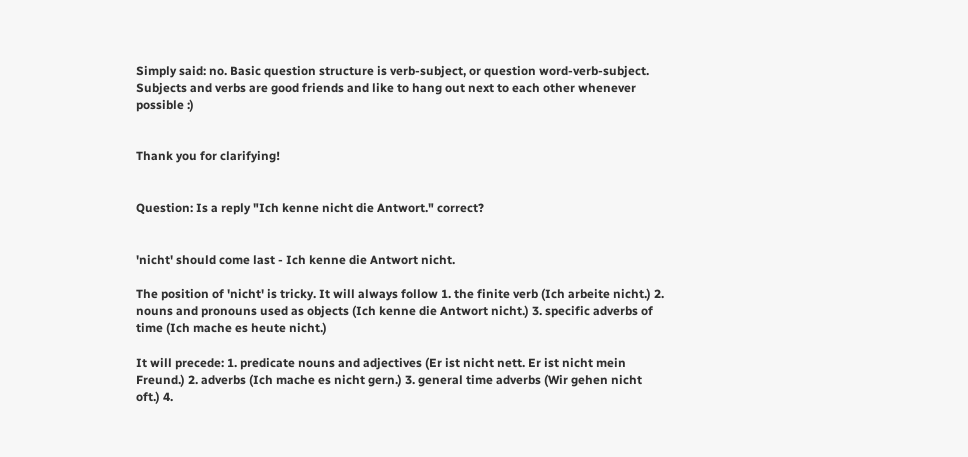Simply said: no. Basic question structure is verb-subject, or question word-verb-subject. Subjects and verbs are good friends and like to hang out next to each other whenever possible :)


Thank you for clarifying!


Question: Is a reply "Ich kenne nicht die Antwort." correct?


'nicht' should come last - Ich kenne die Antwort nicht.

The position of 'nicht' is tricky. It will always follow 1. the finite verb (Ich arbeite nicht.) 2. nouns and pronouns used as objects (Ich kenne die Antwort nicht.) 3. specific adverbs of time (Ich mache es heute nicht.)

It will precede: 1. predicate nouns and adjectives (Er ist nicht nett. Er ist nicht mein Freund.) 2. adverbs (Ich mache es nicht gern.) 3. general time adverbs (Wir gehen nicht oft.) 4.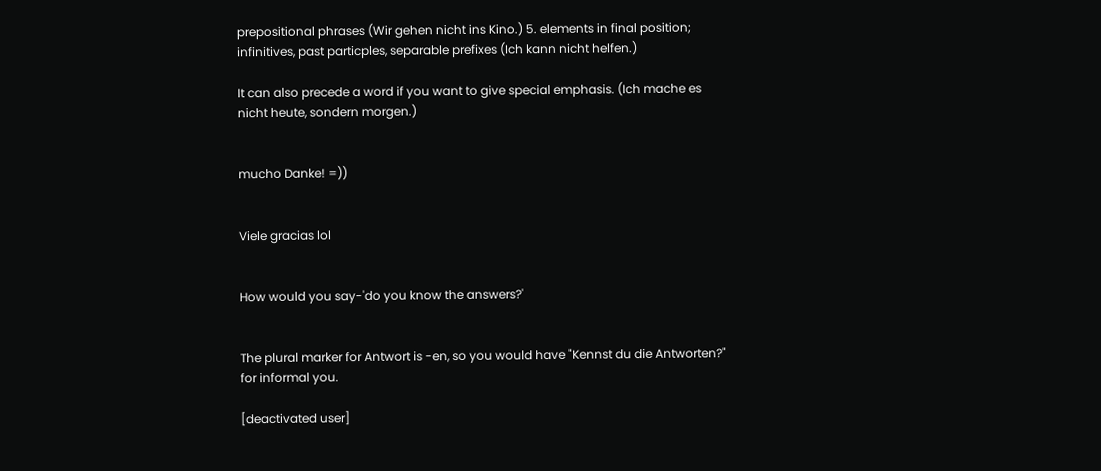prepositional phrases (Wir gehen nicht ins Kino.) 5. elements in final position; infinitives, past particples, separable prefixes (Ich kann nicht helfen.)

It can also precede a word if you want to give special emphasis. (Ich mache es nicht heute, sondern morgen.)


mucho Danke! =))


Viele gracias lol


How would you say-'do you know the answers?'


The plural marker for Antwort is -en, so you would have "Kennst du die Antworten?" for informal you.

[deactivated user]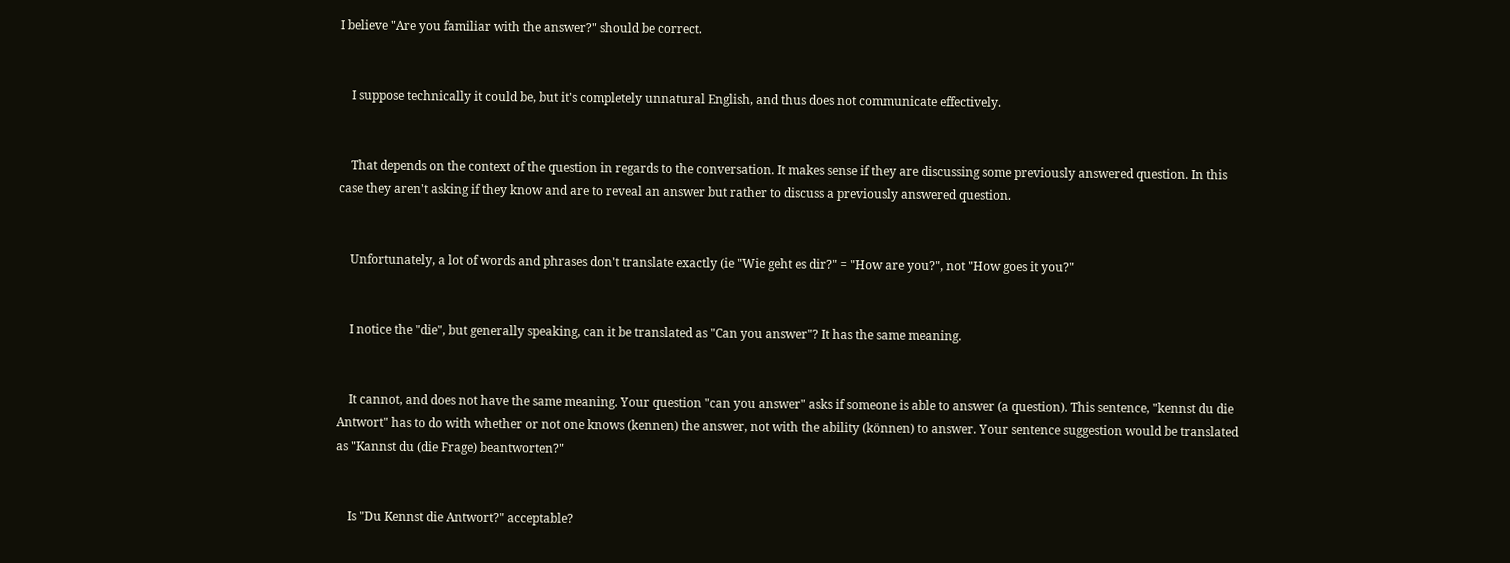I believe "Are you familiar with the answer?" should be correct.


    I suppose technically it could be, but it's completely unnatural English, and thus does not communicate effectively.


    That depends on the context of the question in regards to the conversation. It makes sense if they are discussing some previously answered question. In this case they aren't asking if they know and are to reveal an answer but rather to discuss a previously answered question.


    Unfortunately, a lot of words and phrases don't translate exactly (ie "Wie geht es dir?" = "How are you?", not "How goes it you?"


    I notice the "die", but generally speaking, can it be translated as "Can you answer"? It has the same meaning.


    It cannot, and does not have the same meaning. Your question "can you answer" asks if someone is able to answer (a question). This sentence, "kennst du die Antwort" has to do with whether or not one knows (kennen) the answer, not with the ability (können) to answer. Your sentence suggestion would be translated as "Kannst du (die Frage) beantworten?"


    Is "Du Kennst die Antwort?" acceptable?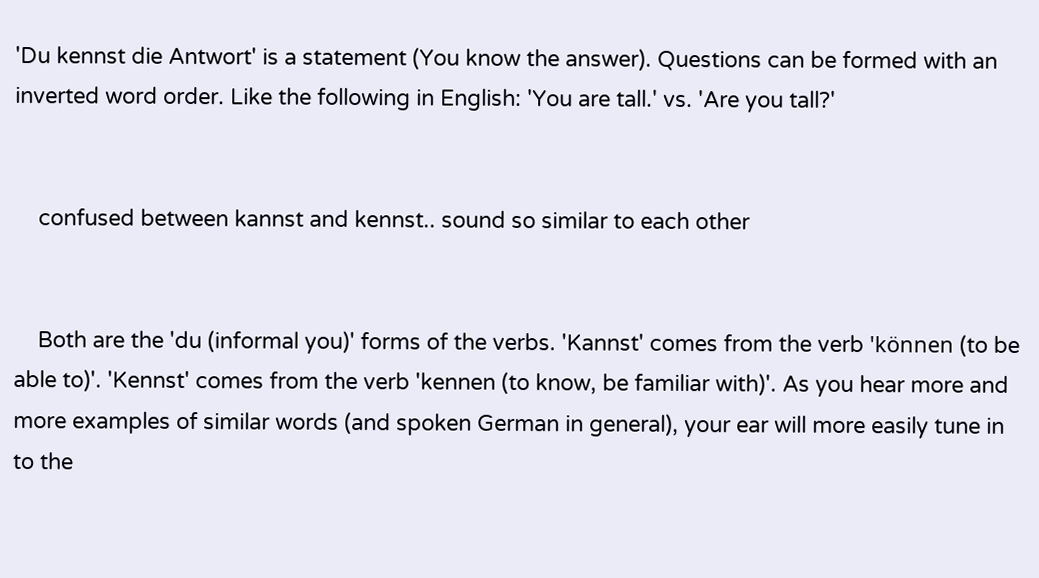'Du kennst die Antwort' is a statement (You know the answer). Questions can be formed with an inverted word order. Like the following in English: 'You are tall.' vs. 'Are you tall?'


    confused between kannst and kennst.. sound so similar to each other


    Both are the 'du (informal you)' forms of the verbs. 'Kannst' comes from the verb 'können (to be able to)'. 'Kennst' comes from the verb 'kennen (to know, be familiar with)'. As you hear more and more examples of similar words (and spoken German in general), your ear will more easily tune in to the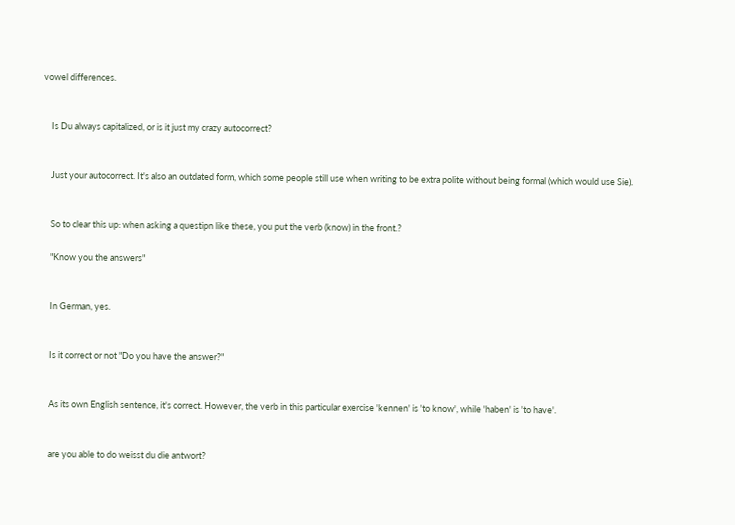vowel differences.


    Is Du always capitalized, or is it just my crazy autocorrect?


    Just your autocorrect. It's also an outdated form, which some people still use when writing to be extra polite without being formal (which would use Sie).


    So to clear this up: when asking a questipn like these, you put the verb (know) in the front.?

    "Know you the answers"


    In German, yes.


    Is it correct or not "Do you have the answer?"


    As its own English sentence, it's correct. However, the verb in this particular exercise 'kennen' is 'to know', while 'haben' is 'to have'.


    are you able to do weisst du die antwort?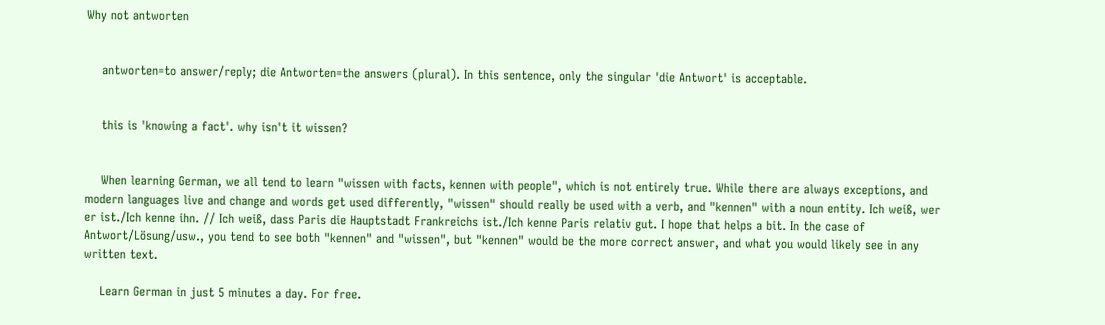Why not antworten


    antworten=to answer/reply; die Antworten=the answers (plural). In this sentence, only the singular 'die Antwort' is acceptable.


    this is 'knowing a fact'. why isn't it wissen?


    When learning German, we all tend to learn "wissen with facts, kennen with people", which is not entirely true. While there are always exceptions, and modern languages live and change and words get used differently, "wissen" should really be used with a verb, and "kennen" with a noun entity. Ich weiß, wer er ist./Ich kenne ihn. // Ich weiß, dass Paris die Hauptstadt Frankreichs ist./Ich kenne Paris relativ gut. I hope that helps a bit. In the case of Antwort/Lösung/usw., you tend to see both "kennen" and "wissen", but "kennen" would be the more correct answer, and what you would likely see in any written text.

    Learn German in just 5 minutes a day. For free.